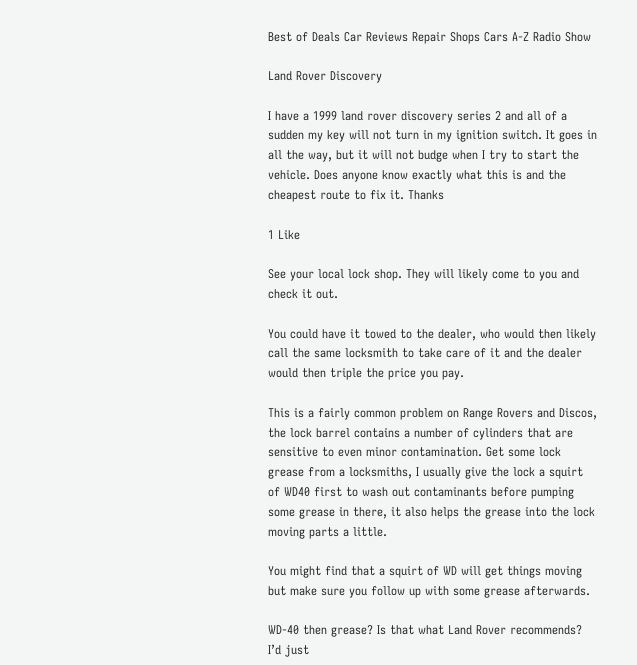Best of Deals Car Reviews Repair Shops Cars A-Z Radio Show

Land Rover Discovery

I have a 1999 land rover discovery series 2 and all of a sudden my key will not turn in my ignition switch. It goes in all the way, but it will not budge when I try to start the vehicle. Does anyone know exactly what this is and the cheapest route to fix it. Thanks

1 Like

See your local lock shop. They will likely come to you and check it out.

You could have it towed to the dealer, who would then likely call the same locksmith to take care of it and the dealer would then triple the price you pay.

This is a fairly common problem on Range Rovers and Discos, the lock barrel contains a number of cylinders that are sensitive to even minor contamination. Get some lock grease from a locksmiths, I usually give the lock a squirt of WD40 first to wash out contaminants before pumping some grease in there, it also helps the grease into the lock moving parts a little.

You might find that a squirt of WD will get things moving but make sure you follow up with some grease afterwards.

WD-40 then grease? Is that what Land Rover recommends? I’d just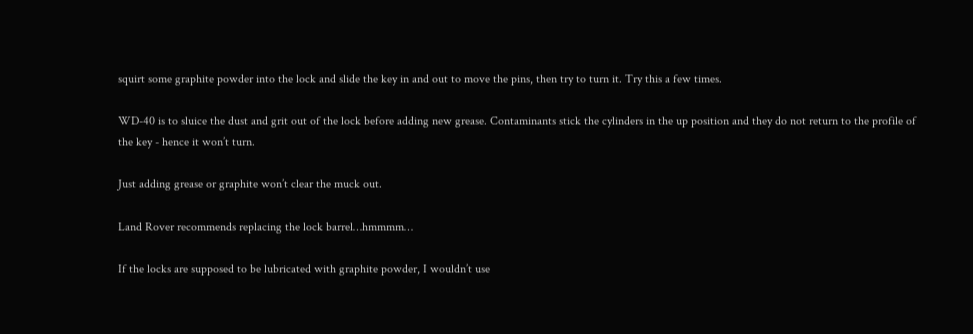squirt some graphite powder into the lock and slide the key in and out to move the pins, then try to turn it. Try this a few times.

WD-40 is to sluice the dust and grit out of the lock before adding new grease. Contaminants stick the cylinders in the up position and they do not return to the profile of the key - hence it won’t turn.

Just adding grease or graphite won’t clear the muck out.

Land Rover recommends replacing the lock barrel…hmmmm…

If the locks are supposed to be lubricated with graphite powder, I wouldn’t use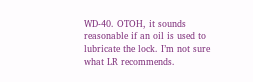WD-40. OTOH, it sounds reasonable if an oil is used to lubricate the lock. I’m not sure what LR recommends.